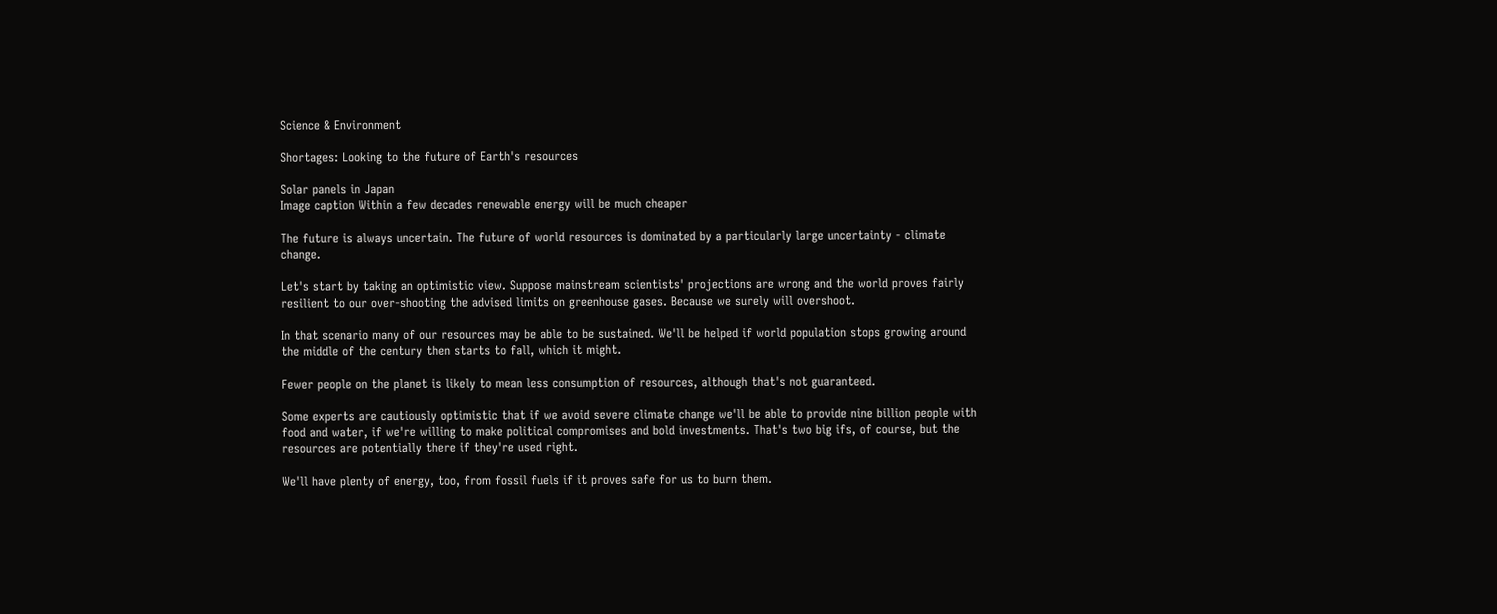Science & Environment

Shortages: Looking to the future of Earth's resources

Solar panels in Japan
Image caption Within a few decades renewable energy will be much cheaper

The future is always uncertain. The future of world resources is dominated by a particularly large uncertainty - climate change.

Let's start by taking an optimistic view. Suppose mainstream scientists' projections are wrong and the world proves fairly resilient to our over-shooting the advised limits on greenhouse gases. Because we surely will overshoot.

In that scenario many of our resources may be able to be sustained. We'll be helped if world population stops growing around the middle of the century then starts to fall, which it might.

Fewer people on the planet is likely to mean less consumption of resources, although that's not guaranteed.

Some experts are cautiously optimistic that if we avoid severe climate change we'll be able to provide nine billion people with food and water, if we're willing to make political compromises and bold investments. That's two big ifs, of course, but the resources are potentially there if they're used right.

We'll have plenty of energy, too, from fossil fuels if it proves safe for us to burn them.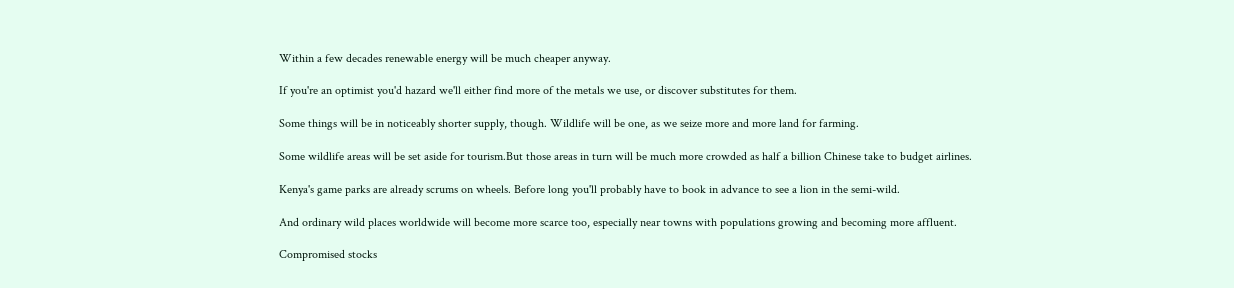Within a few decades renewable energy will be much cheaper anyway.

If you're an optimist you'd hazard we'll either find more of the metals we use, or discover substitutes for them.

Some things will be in noticeably shorter supply, though. Wildlife will be one, as we seize more and more land for farming.

Some wildlife areas will be set aside for tourism.But those areas in turn will be much more crowded as half a billion Chinese take to budget airlines.

Kenya's game parks are already scrums on wheels. Before long you'll probably have to book in advance to see a lion in the semi-wild.

And ordinary wild places worldwide will become more scarce too, especially near towns with populations growing and becoming more affluent.

Compromised stocks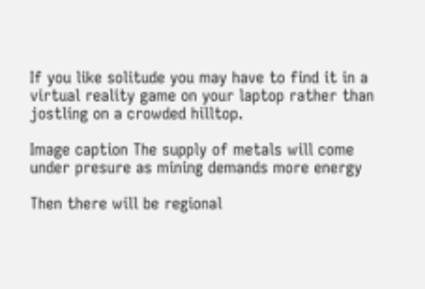If you like solitude you may have to find it in a virtual reality game on your laptop rather than jostling on a crowded hilltop.

Image caption The supply of metals will come under presure as mining demands more energy

Then there will be regional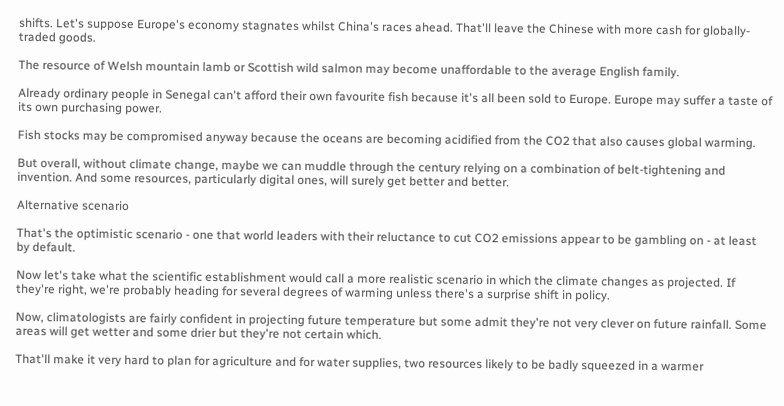shifts. Let's suppose Europe's economy stagnates whilst China's races ahead. That'll leave the Chinese with more cash for globally-traded goods.

The resource of Welsh mountain lamb or Scottish wild salmon may become unaffordable to the average English family.

Already ordinary people in Senegal can't afford their own favourite fish because it's all been sold to Europe. Europe may suffer a taste of its own purchasing power.

Fish stocks may be compromised anyway because the oceans are becoming acidified from the CO2 that also causes global warming.

But overall, without climate change, maybe we can muddle through the century relying on a combination of belt-tightening and invention. And some resources, particularly digital ones, will surely get better and better.

Alternative scenario

That's the optimistic scenario - one that world leaders with their reluctance to cut CO2 emissions appear to be gambling on - at least by default.

Now let's take what the scientific establishment would call a more realistic scenario in which the climate changes as projected. If they're right, we're probably heading for several degrees of warming unless there's a surprise shift in policy.

Now, climatologists are fairly confident in projecting future temperature but some admit they're not very clever on future rainfall. Some areas will get wetter and some drier but they're not certain which.

That'll make it very hard to plan for agriculture and for water supplies, two resources likely to be badly squeezed in a warmer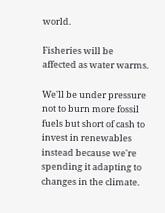world.

Fisheries will be affected as water warms.

We'll be under pressure not to burn more fossil fuels but short of cash to invest in renewables instead because we're spending it adapting to changes in the climate.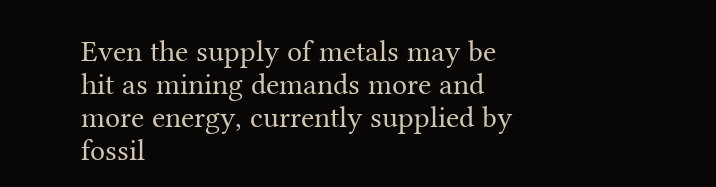Even the supply of metals may be hit as mining demands more and more energy, currently supplied by fossil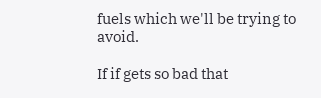fuels which we'll be trying to avoid.

If if gets so bad that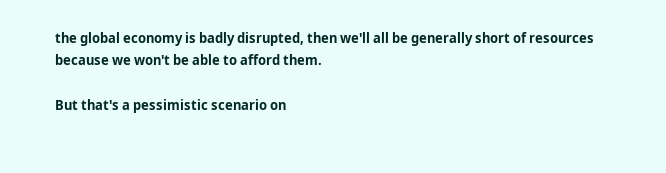the global economy is badly disrupted, then we'll all be generally short of resources because we won't be able to afford them.

But that's a pessimistic scenario on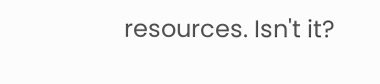resources. Isn't it?